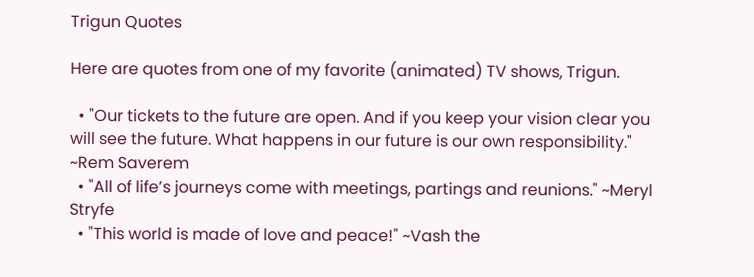Trigun Quotes

Here are quotes from one of my favorite (animated) TV shows, Trigun.

  • "Our tickets to the future are open. And if you keep your vision clear you will see the future. What happens in our future is our own responsibility." ~Rem Saverem
  • "All of life’s journeys come with meetings, partings and reunions." ~Meryl Stryfe
  • "This world is made of love and peace!" ~Vash the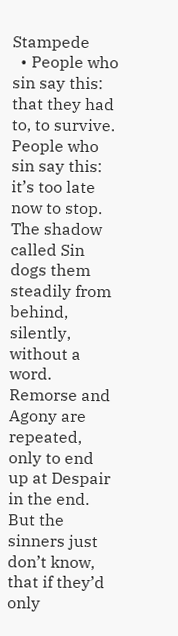Stampede
  • People who sin say this: that they had to, to survive. People who sin say this: it’s too late now to stop. The shadow called Sin dogs them steadily from behind, silently, without a word. Remorse and Agony are repeated, only to end up at Despair in the end. But the sinners just don’t know, that if they’d only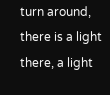turn around, there is a light there, a light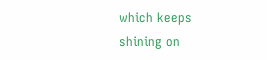which keeps shining on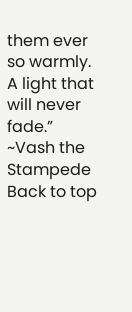them ever so warmly. A light that will never fade.” ~Vash the Stampede
Back to top